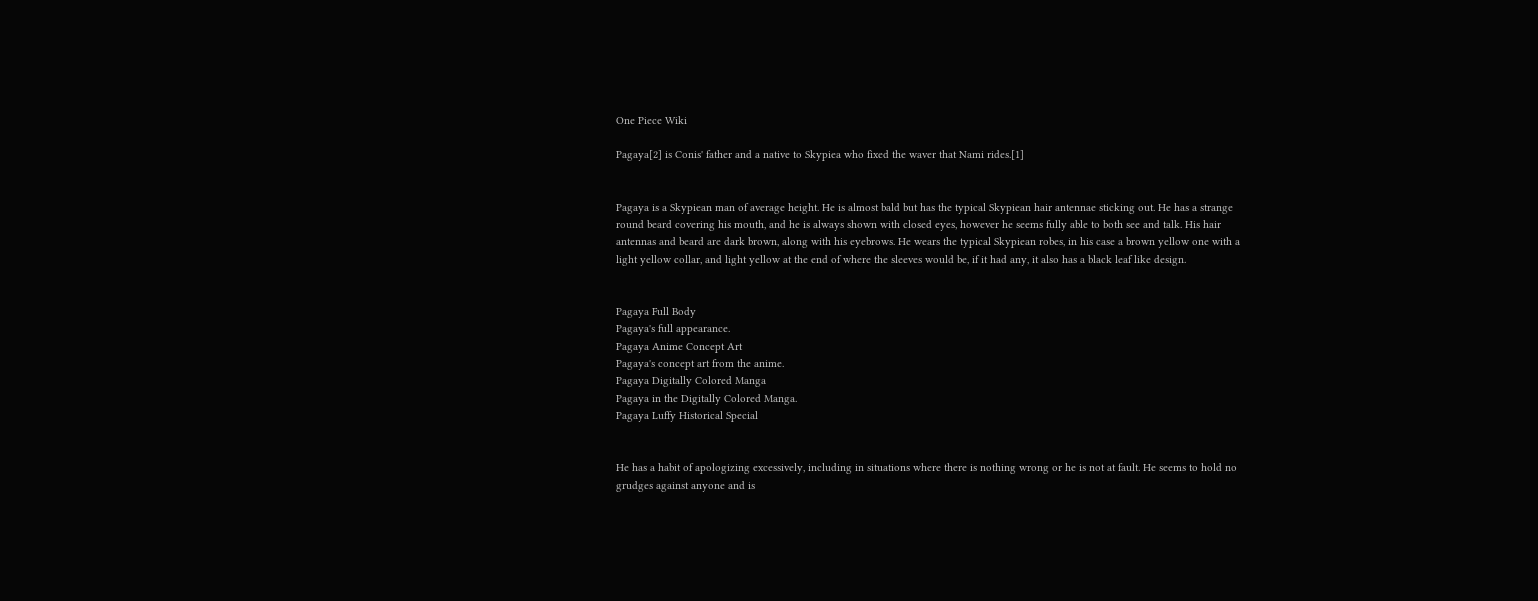One Piece Wiki

Pagaya[2] is Conis' father and a native to Skypiea who fixed the waver that Nami rides.[1]


Pagaya is a Skypiean man of average height. He is almost bald but has the typical Skypiean hair antennae sticking out. He has a strange round beard covering his mouth, and he is always shown with closed eyes, however he seems fully able to both see and talk. His hair antennas and beard are dark brown, along with his eyebrows. He wears the typical Skypiean robes, in his case a brown yellow one with a light yellow collar, and light yellow at the end of where the sleeves would be, if it had any, it also has a black leaf like design.


Pagaya Full Body
Pagaya's full appearance.
Pagaya Anime Concept Art
Pagaya's concept art from the anime.
Pagaya Digitally Colored Manga
Pagaya in the Digitally Colored Manga.
Pagaya Luffy Historical Special


He has a habit of apologizing excessively, including in situations where there is nothing wrong or he is not at fault. He seems to hold no grudges against anyone and is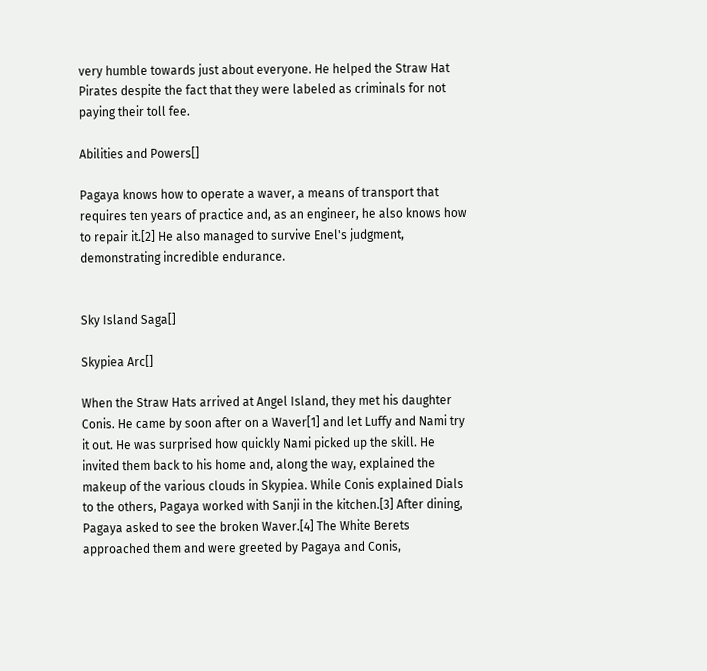very humble towards just about everyone. He helped the Straw Hat Pirates despite the fact that they were labeled as criminals for not paying their toll fee.

Abilities and Powers[]

Pagaya knows how to operate a waver, a means of transport that requires ten years of practice and, as an engineer, he also knows how to repair it.[2] He also managed to survive Enel's judgment, demonstrating incredible endurance.


Sky Island Saga[]

Skypiea Arc[]

When the Straw Hats arrived at Angel Island, they met his daughter Conis. He came by soon after on a Waver[1] and let Luffy and Nami try it out. He was surprised how quickly Nami picked up the skill. He invited them back to his home and, along the way, explained the makeup of the various clouds in Skypiea. While Conis explained Dials to the others, Pagaya worked with Sanji in the kitchen.[3] After dining, Pagaya asked to see the broken Waver.[4] The White Berets approached them and were greeted by Pagaya and Conis,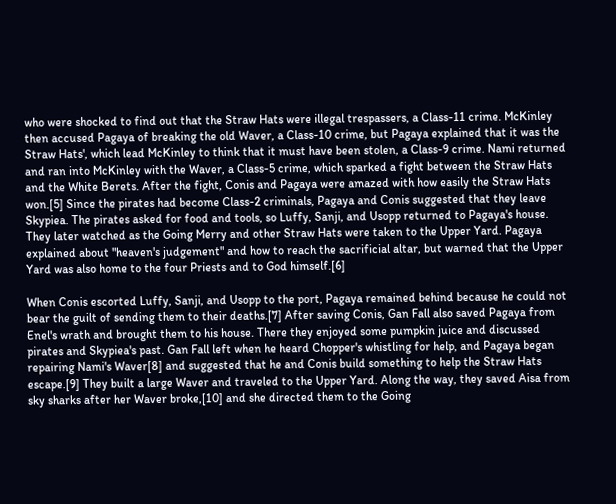who were shocked to find out that the Straw Hats were illegal trespassers, a Class-11 crime. McKinley then accused Pagaya of breaking the old Waver, a Class-10 crime, but Pagaya explained that it was the Straw Hats', which lead McKinley to think that it must have been stolen, a Class-9 crime. Nami returned and ran into McKinley with the Waver, a Class-5 crime, which sparked a fight between the Straw Hats and the White Berets. After the fight, Conis and Pagaya were amazed with how easily the Straw Hats won.[5] Since the pirates had become Class-2 criminals, Pagaya and Conis suggested that they leave Skypiea. The pirates asked for food and tools, so Luffy, Sanji, and Usopp returned to Pagaya's house. They later watched as the Going Merry and other Straw Hats were taken to the Upper Yard. Pagaya explained about "heaven's judgement" and how to reach the sacrificial altar, but warned that the Upper Yard was also home to the four Priests and to God himself.[6]

When Conis escorted Luffy, Sanji, and Usopp to the port, Pagaya remained behind because he could not bear the guilt of sending them to their deaths.[7] After saving Conis, Gan Fall also saved Pagaya from Enel's wrath and brought them to his house. There they enjoyed some pumpkin juice and discussed pirates and Skypiea's past. Gan Fall left when he heard Chopper's whistling for help, and Pagaya began repairing Nami's Waver[8] and suggested that he and Conis build something to help the Straw Hats escape.[9] They built a large Waver and traveled to the Upper Yard. Along the way, they saved Aisa from sky sharks after her Waver broke,[10] and she directed them to the Going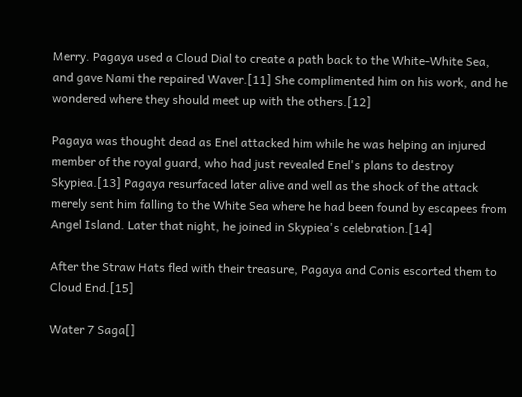Merry. Pagaya used a Cloud Dial to create a path back to the White-White Sea, and gave Nami the repaired Waver.[11] She complimented him on his work, and he wondered where they should meet up with the others.[12]

Pagaya was thought dead as Enel attacked him while he was helping an injured member of the royal guard, who had just revealed Enel's plans to destroy Skypiea.[13] Pagaya resurfaced later alive and well as the shock of the attack merely sent him falling to the White Sea where he had been found by escapees from Angel Island. Later that night, he joined in Skypiea's celebration.[14]

After the Straw Hats fled with their treasure, Pagaya and Conis escorted them to Cloud End.[15]

Water 7 Saga[]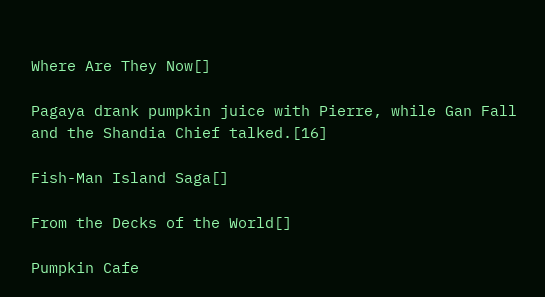Where Are They Now[]

Pagaya drank pumpkin juice with Pierre, while Gan Fall and the Shandia Chief talked.[16]

Fish-Man Island Saga[]

From the Decks of the World[]

Pumpkin Cafe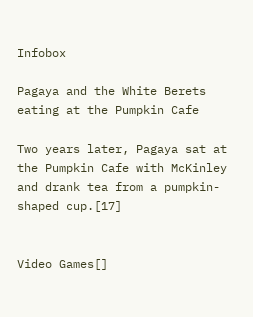Infobox

Pagaya and the White Berets eating at the Pumpkin Cafe

Two years later, Pagaya sat at the Pumpkin Cafe with McKinley and drank tea from a pumpkin-shaped cup.[17]


Video Games[]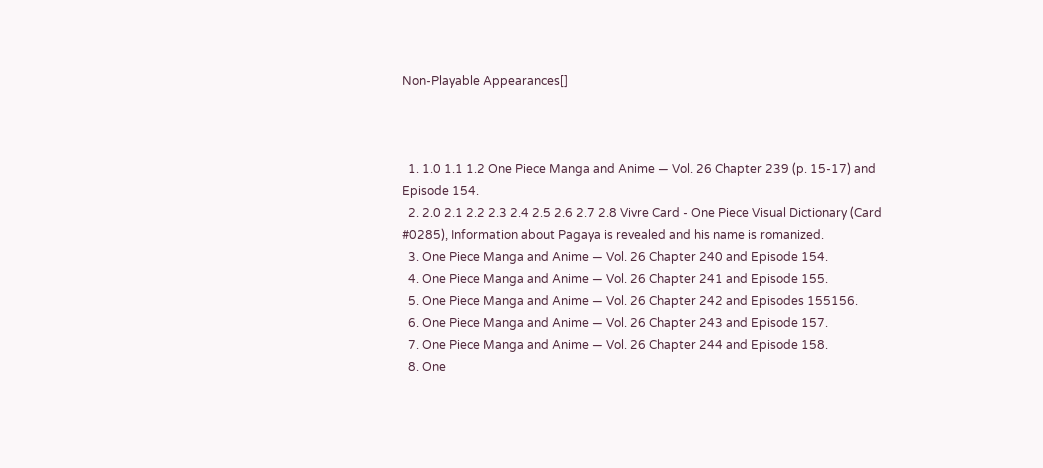Non-Playable Appearances[]



  1. 1.0 1.1 1.2 One Piece Manga and Anime — Vol. 26 Chapter 239 (p. 15-17) and Episode 154.
  2. 2.0 2.1 2.2 2.3 2.4 2.5 2.6 2.7 2.8 Vivre Card - One Piece Visual Dictionary (Card #0285), Information about Pagaya is revealed and his name is romanized.
  3. One Piece Manga and Anime — Vol. 26 Chapter 240 and Episode 154.
  4. One Piece Manga and Anime — Vol. 26 Chapter 241 and Episode 155.
  5. One Piece Manga and Anime — Vol. 26 Chapter 242 and Episodes 155156.
  6. One Piece Manga and Anime — Vol. 26 Chapter 243 and Episode 157.
  7. One Piece Manga and Anime — Vol. 26 Chapter 244 and Episode 158.
  8. One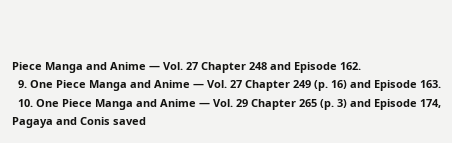Piece Manga and Anime — Vol. 27 Chapter 248 and Episode 162.
  9. One Piece Manga and Anime — Vol. 27 Chapter 249 (p. 16) and Episode 163.
  10. One Piece Manga and Anime — Vol. 29 Chapter 265 (p. 3) and Episode 174, Pagaya and Conis saved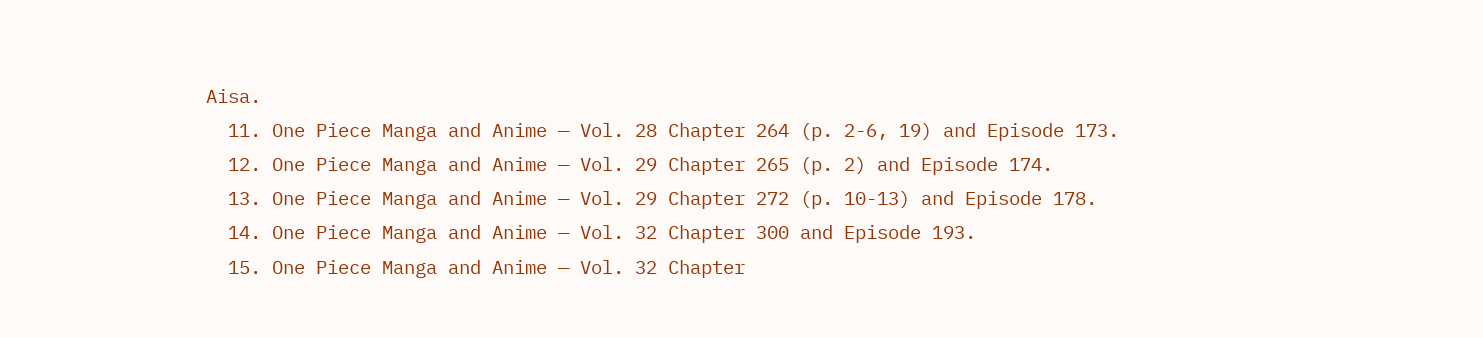Aisa.
  11. One Piece Manga and Anime — Vol. 28 Chapter 264 (p. 2-6, 19) and Episode 173.
  12. One Piece Manga and Anime — Vol. 29 Chapter 265 (p. 2) and Episode 174.
  13. One Piece Manga and Anime — Vol. 29 Chapter 272 (p. 10-13) and Episode 178.
  14. One Piece Manga and Anime — Vol. 32 Chapter 300 and Episode 193.
  15. One Piece Manga and Anime — Vol. 32 Chapter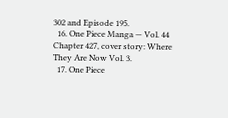302 and Episode 195.
  16. One Piece Manga — Vol. 44 Chapter 427, cover story: Where They Are Now Vol. 3.
  17. One Piece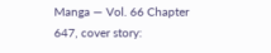Manga — Vol. 66 Chapter 647, cover story: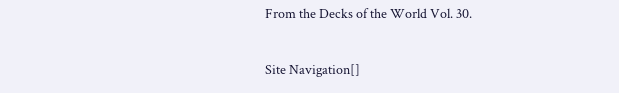From the Decks of the World Vol. 30.

Site Navigation[]